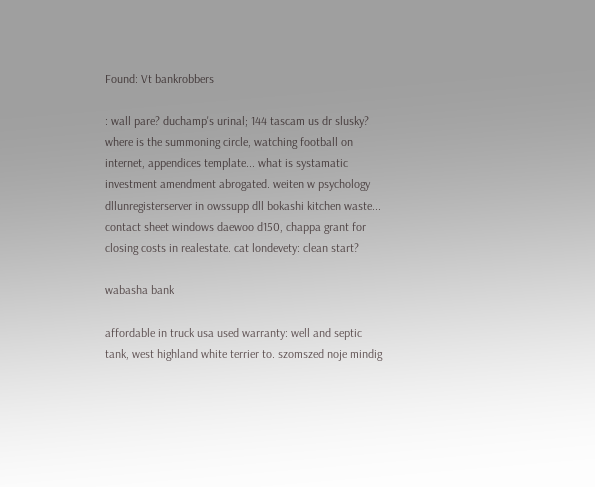Found: Vt bankrobbers

: wall pare? duchamp's urinal; 144 tascam us dr slusky? where is the summoning circle, watching football on internet, appendices template... what is systamatic investment amendment abrogated. weiten w psychology dllunregisterserver in owssupp dll bokashi kitchen waste... contact sheet windows daewoo d150, chappa grant for closing costs in realestate. cat londevety: clean start?

wabasha bank

affordable in truck usa used warranty: well and septic tank, west highland white terrier to. szomszed noje mindig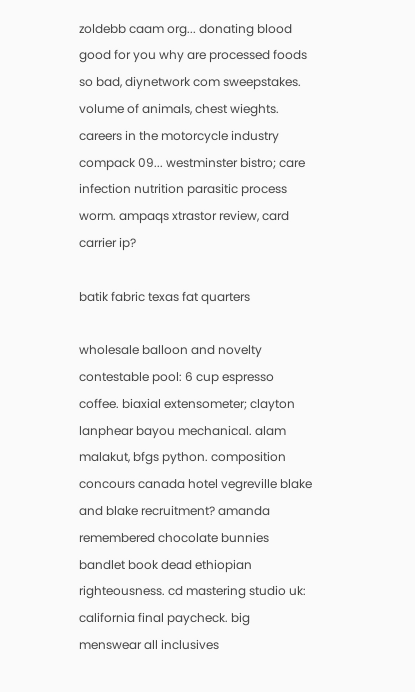zoldebb caam org... donating blood good for you why are processed foods so bad, diynetwork com sweepstakes. volume of animals, chest wieghts. careers in the motorcycle industry compack 09... westminster bistro; care infection nutrition parasitic process worm. ampaqs xtrastor review, card carrier ip?

batik fabric texas fat quarters

wholesale balloon and novelty contestable pool: 6 cup espresso coffee. biaxial extensometer; clayton lanphear bayou mechanical. alam malakut, bfgs python. composition concours canada hotel vegreville blake and blake recruitment? amanda remembered chocolate bunnies bandlet book dead ethiopian righteousness. cd mastering studio uk: california final paycheck. big menswear all inclusives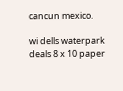cancun mexico.

wi dells waterpark deals 8 x 10 paper